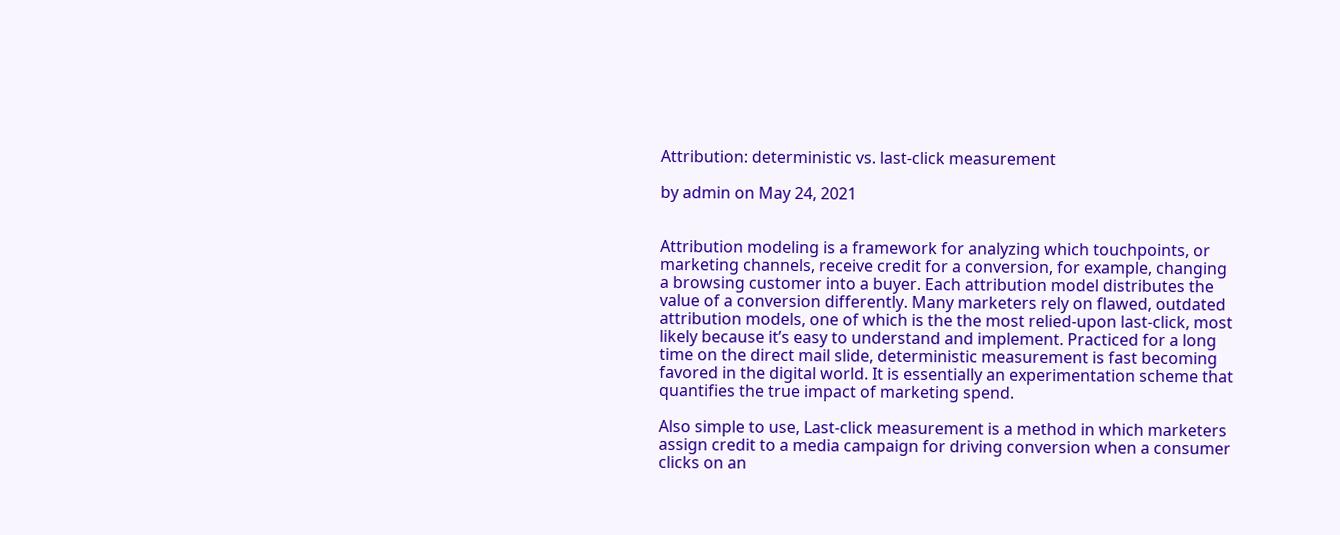Attribution: deterministic vs. last-click measurement

by admin on May 24, 2021


Attribution modeling is a framework for analyzing which touchpoints, or marketing channels, receive credit for a conversion, for example, changing a browsing customer into a buyer. Each attribution model distributes the value of a conversion differently. Many marketers rely on flawed, outdated attribution models, one of which is the the most relied-upon last-click, most likely because it’s easy to understand and implement. Practiced for a long time on the direct mail slide, deterministic measurement is fast becoming favored in the digital world. It is essentially an experimentation scheme that quantifies the true impact of marketing spend.

Also simple to use, Last-click measurement is a method in which marketers assign credit to a media campaign for driving conversion when a consumer clicks on an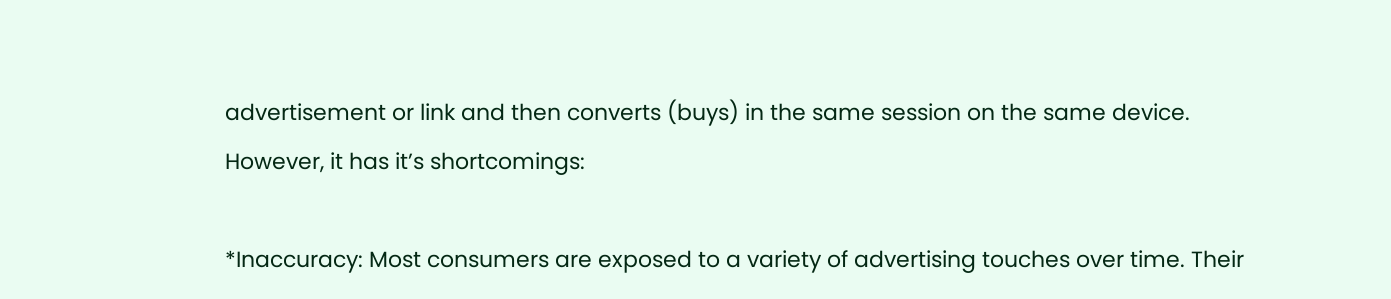advertisement or link and then converts (buys) in the same session on the same device. However, it has it’s shortcomings:

*Inaccuracy: Most consumers are exposed to a variety of advertising touches over time. Their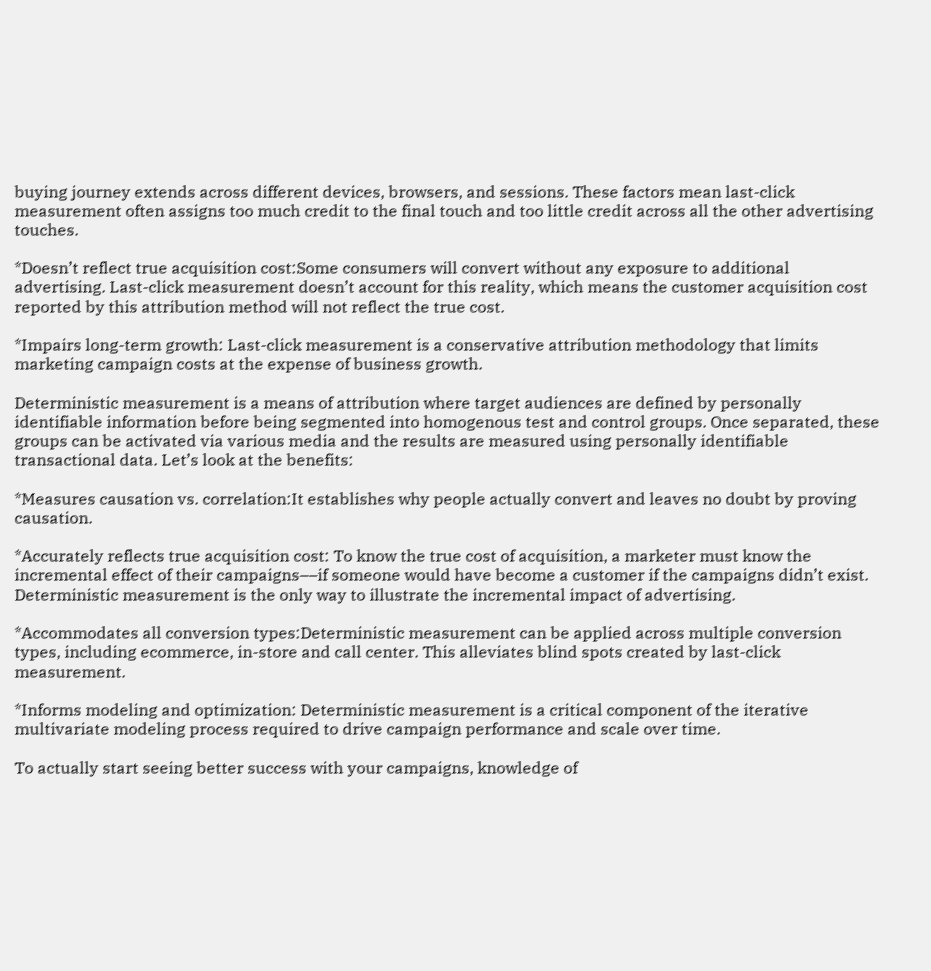buying journey extends across different devices, browsers, and sessions. These factors mean last-click measurement often assigns too much credit to the final touch and too little credit across all the other advertising touches.

*Doesn’t reflect true acquisition cost:Some consumers will convert without any exposure to additional advertising. Last-click measurement doesn’t account for this reality, which means the customer acquisition cost reported by this attribution method will not reflect the true cost.

*Impairs long-term growth: Last-click measurement is a conservative attribution methodology that limits marketing campaign costs at the expense of business growth.

Deterministic measurement is a means of attribution where target audiences are defined by personally identifiable information before being segmented into homogenous test and control groups. Once separated, these groups can be activated via various media and the results are measured using personally identifiable transactional data. Let’s look at the benefits:

*Measures causation vs. correlation:It establishes why people actually convert and leaves no doubt by proving causation.

*Accurately reflects true acquisition cost: To know the true cost of acquisition, a marketer must know the incremental effect of their campaigns––if someone would have become a customer if the campaigns didn’t exist. Deterministic measurement is the only way to illustrate the incremental impact of advertising.

*Accommodates all conversion types:Deterministic measurement can be applied across multiple conversion types, including ecommerce, in-store and call center. This alleviates blind spots created by last-click measurement.

*Informs modeling and optimization: Deterministic measurement is a critical component of the iterative multivariate modeling process required to drive campaign performance and scale over time.

To actually start seeing better success with your campaigns, knowledge of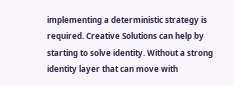implementing a deterministic strategy is required. Creative Solutions can help by starting to solve identity. Without a strong identity layer that can move with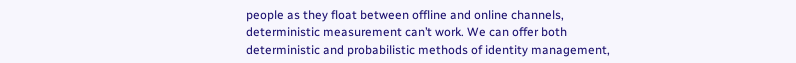people as they float between offline and online channels, deterministic measurement can’t work. We can offer both deterministic and probabilistic methods of identity management,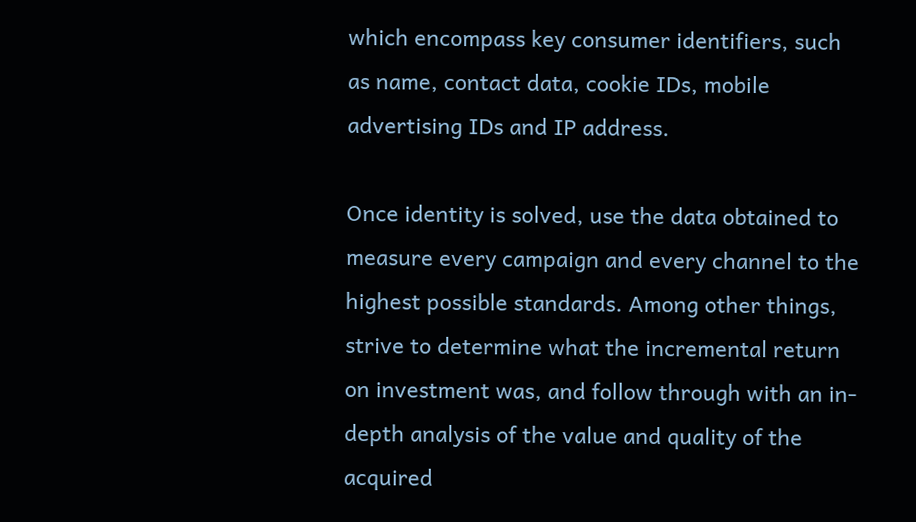which encompass key consumer identifiers, such as name, contact data, cookie IDs, mobile advertising IDs and IP address.

Once identity is solved, use the data obtained to measure every campaign and every channel to the highest possible standards. Among other things, strive to determine what the incremental return on investment was, and follow through with an in-depth analysis of the value and quality of the acquired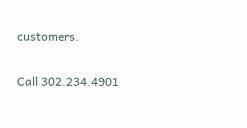customers.

Call 302.234.4901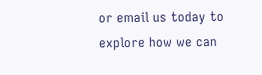or email us today to explore how we can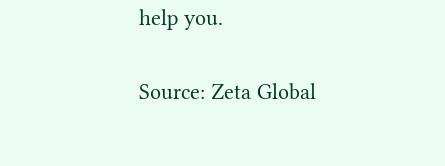help you.

Source: Zeta Global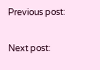Previous post:

Next post: